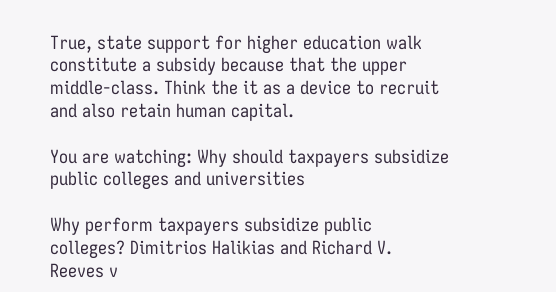True, state support for higher education walk constitute a subsidy because that the upper middle-class. Think the it as a device to recruit and also retain human capital.

You are watching: Why should taxpayers subsidize public colleges and universities

Why perform taxpayers subsidize public colleges? Dimitrios Halikias and Richard V. Reeves v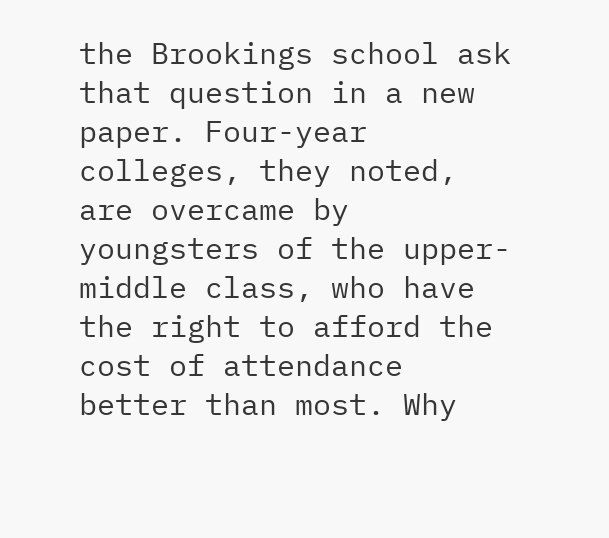the Brookings school ask that question in a new paper. Four-year colleges, they noted, are overcame by youngsters of the upper-middle class, who have the right to afford the cost of attendance better than most. Why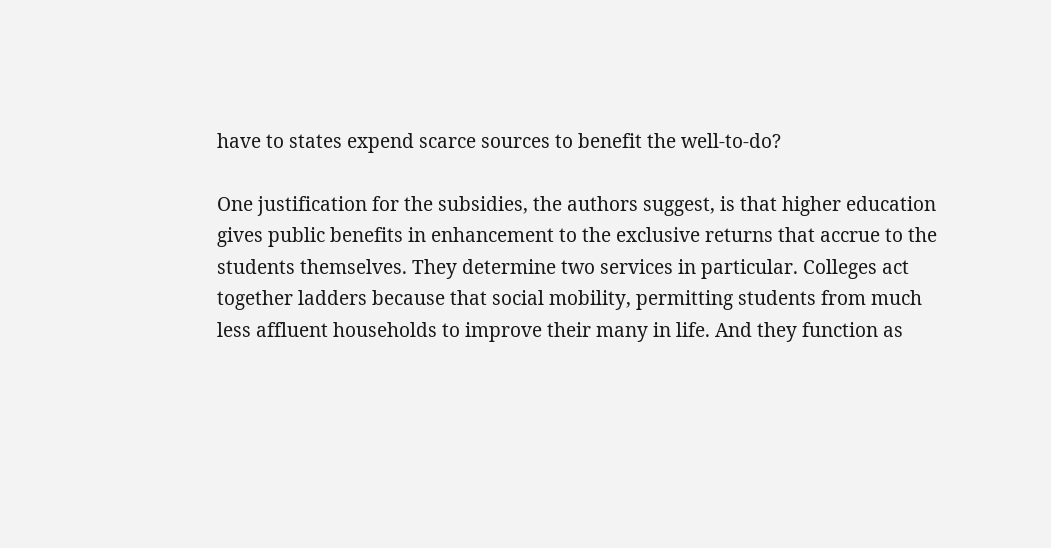have to states expend scarce sources to benefit the well-to-do?

One justification for the subsidies, the authors suggest, is that higher education gives public benefits in enhancement to the exclusive returns that accrue to the students themselves. They determine two services in particular. Colleges act together ladders because that social mobility, permitting students from much less affluent households to improve their many in life. And they function as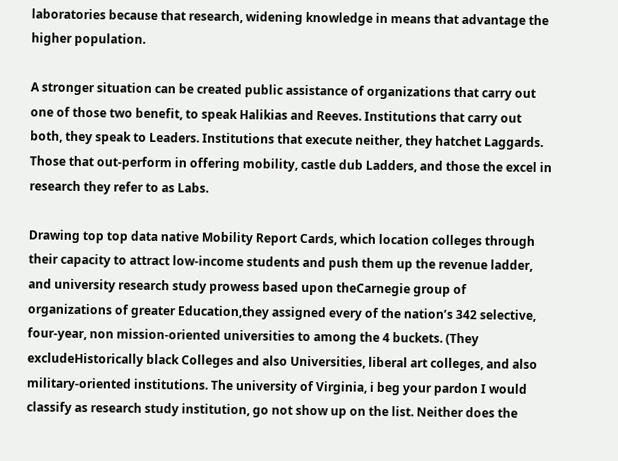laboratories because that research, widening knowledge in means that advantage the higher population.

A stronger situation can be created public assistance of organizations that carry out one of those two benefit, to speak Halikias and Reeves. Institutions that carry out both, they speak to Leaders. Institutions that execute neither, they hatchet Laggards. Those that out-perform in offering mobility, castle dub Ladders, and those the excel in research they refer to as Labs.

Drawing top top data native Mobility Report Cards, which location colleges through their capacity to attract low-income students and push them up the revenue ladder, and university research study prowess based upon theCarnegie group of organizations of greater Education,they assigned every of the nation’s 342 selective, four-year, non mission-oriented universities to among the 4 buckets. (They excludeHistorically black Colleges and also Universities, liberal art colleges, and also military-oriented institutions. The university of Virginia, i beg your pardon I would classify as research study institution, go not show up on the list. Neither does the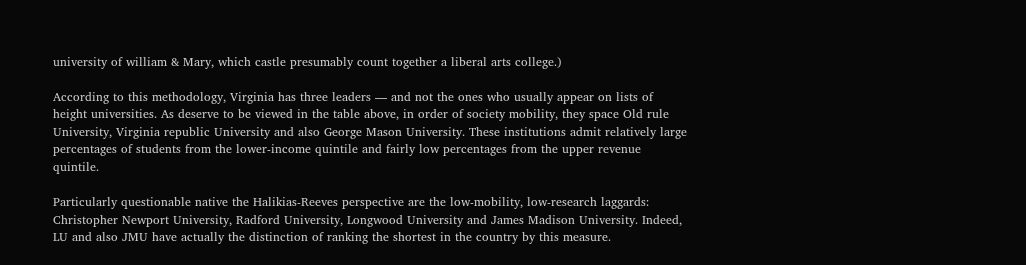university of william & Mary, which castle presumably count together a liberal arts college.)

According to this methodology, Virginia has three leaders — and not the ones who usually appear on lists of height universities. As deserve to be viewed in the table above, in order of society mobility, they space Old rule University, Virginia republic University and also George Mason University. These institutions admit relatively large percentages of students from the lower-income quintile and fairly low percentages from the upper revenue quintile.

Particularly questionable native the Halikias-Reeves perspective are the low-mobility, low-research laggards: Christopher Newport University, Radford University, Longwood University and James Madison University. Indeed, LU and also JMU have actually the distinction of ranking the shortest in the country by this measure.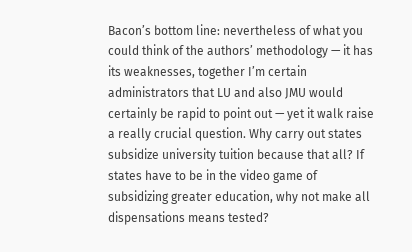Bacon’s bottom line: nevertheless of what you could think of the authors’ methodology — it has its weaknesses, together I’m certain administrators that LU and also JMU would certainly be rapid to point out — yet it walk raise a really crucial question. Why carry out states subsidize university tuition because that all? If states have to be in the video game of subsidizing greater education, why not make all dispensations means tested?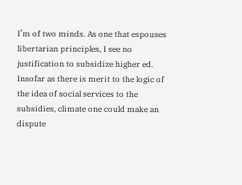I’m of two minds. As one that espouses libertarian principles, I see no justification to subsidize higher ed. Insofar as there is merit to the logic of the idea of social services to the subsidies, climate one could make an dispute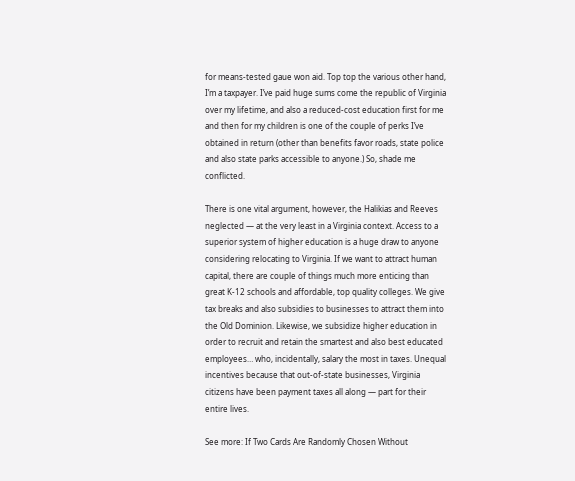for means-tested gaue won aid. Top top the various other hand, I’m a taxpayer. I’ve paid huge sums come the republic of Virginia over my lifetime, and also a reduced-cost education first for me and then for my children is one of the couple of perks I’ve obtained in return (other than benefits favor roads, state police and also state parks accessible to anyone.) So, shade me conflicted.

There is one vital argument, however, the Halikias and Reeves neglected — at the very least in a Virginia context. Access to a superior system of higher education is a huge draw to anyone considering relocating to Virginia. If we want to attract human capital, there are couple of things much more enticing than great K-12 schools and affordable, top quality colleges. We give tax breaks and also subsidies to businesses to attract them into the Old Dominion. Likewise, we subsidize higher education in order to recruit and retain the smartest and also best educated employees… who, incidentally, salary the most in taxes. Unequal incentives because that out-of-state businesses, Virginia citizens have been payment taxes all along — part for their entire lives.

See more: If Two Cards Are Randomly Chosen Without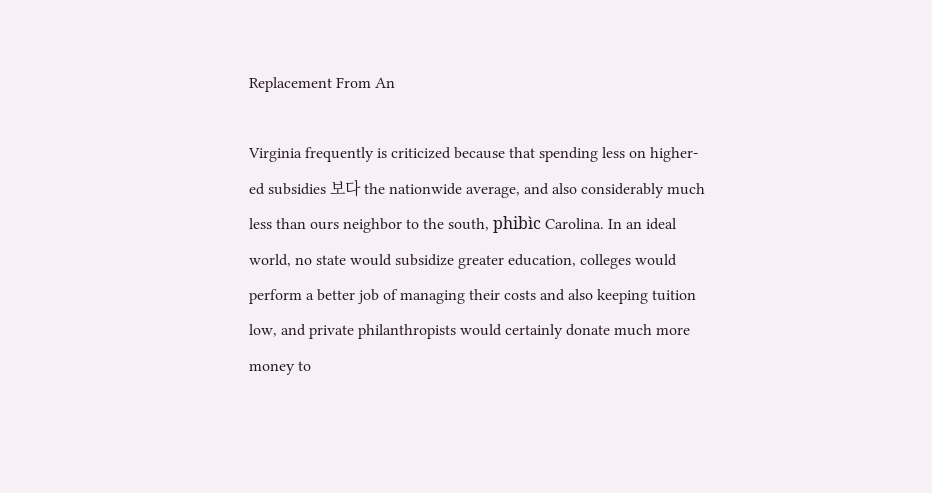Replacement From An

Virginia frequently is criticized because that spending less on higher-ed subsidies 보다 the nationwide average, and also considerably much less than ours neighbor to the south, phibìc Carolina. In an ideal world, no state would subsidize greater education, colleges would perform a better job of managing their costs and also keeping tuition low, and private philanthropists would certainly donate much more money to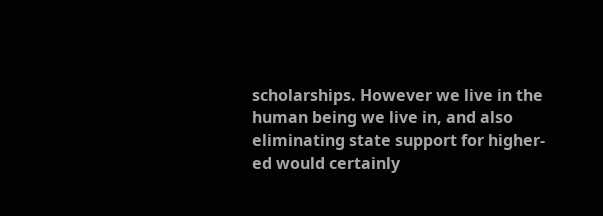scholarships. However we live in the human being we live in, and also eliminating state support for higher-ed would certainly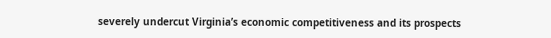severely undercut Virginia’s economic competitiveness and its prospects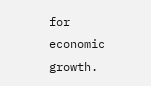for economic growth.